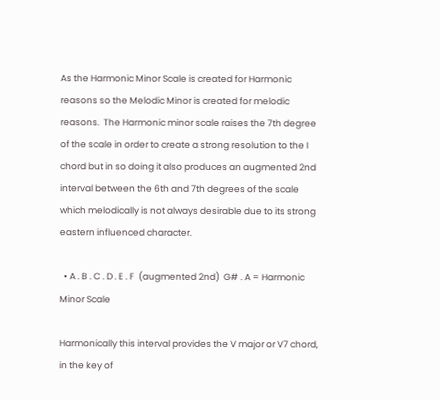As the Harmonic Minor Scale is created for Harmonic reasons so the Melodic Minor is created for melodic reasons.  The Harmonic minor scale raises the 7th degree of the scale in order to create a strong resolution to the I chord but in so doing it also produces an augmented 2nd interval between the 6th and 7th degrees of the scale which melodically is not always desirable due to its strong eastern influenced character.

  • A . B . C . D . E . F  (augmented 2nd)  G# . A = Harmonic Minor Scale

Harmonically this interval provides the V major or V7 chord, in the key of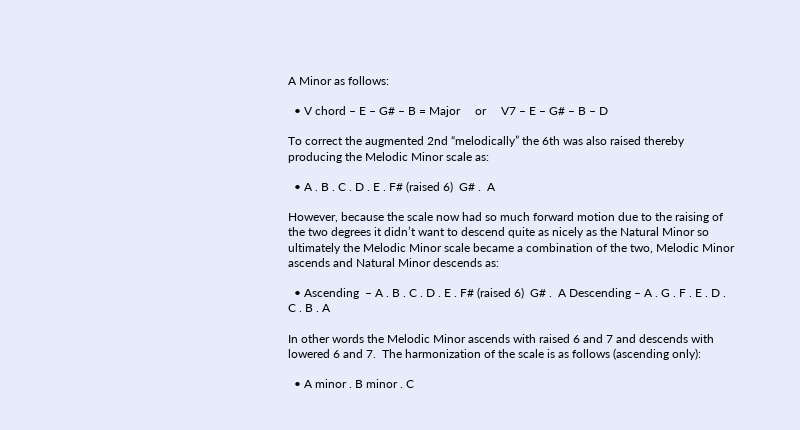A Minor as follows:

  • V chord – E – G# – B = Major     or     V7 – E – G# – B – D

To correct the augmented 2nd “melodically” the 6th was also raised thereby producing the Melodic Minor scale as:

  • A . B . C . D . E . F# (raised 6)  G# .  A

However, because the scale now had so much forward motion due to the raising of the two degrees it didn’t want to descend quite as nicely as the Natural Minor so ultimately the Melodic Minor scale became a combination of the two, Melodic Minor ascends and Natural Minor descends as:

  • Ascending  – A . B . C . D . E . F# (raised 6)  G# .  A Descending – A . G . F . E . D . C . B . A

In other words the Melodic Minor ascends with raised 6 and 7 and descends with lowered 6 and 7.  The harmonization of the scale is as follows (ascending only):

  • A minor . B minor . C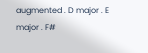augmented . D major . E major . F#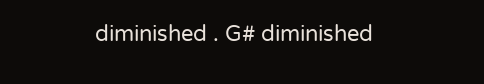diminished . G# diminished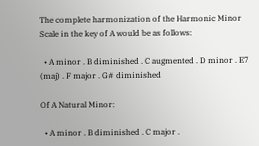The complete harmonization of the Harmonic Minor Scale in the key of A would be as follows:

  • A minor . B diminished . C augmented . D minor . E7 (maj) . F major . G# diminished

Of A Natural Minor:

  • A minor . B diminished . C major .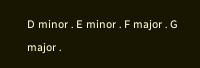D minor . E minor . F major . G major .